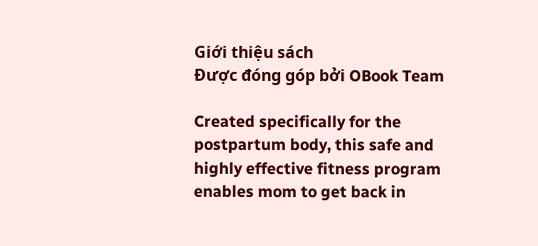Giới thiệu sách
Được đóng góp bởi OBook Team

Created specifically for the postpartum body, this safe and highly effective fitness program enables mom to get back in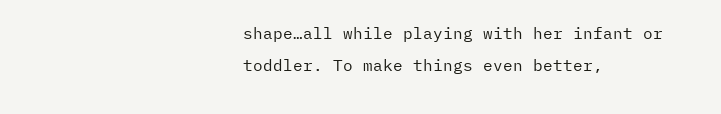shape…all while playing with her infant or toddler. To make things even better,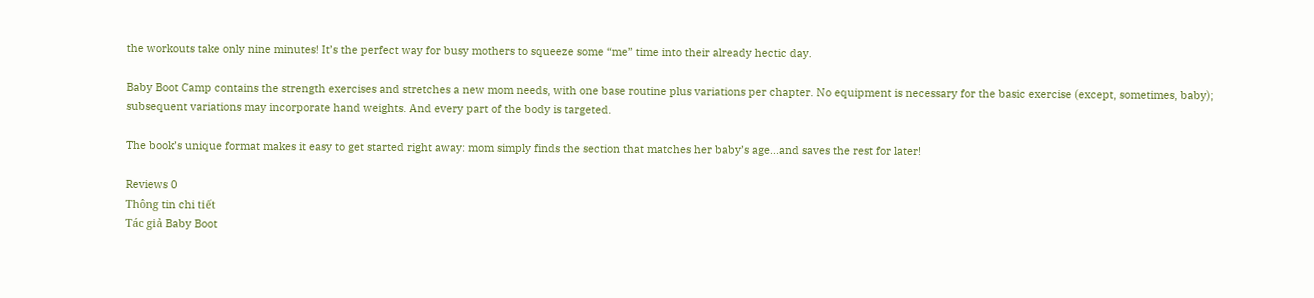the workouts take only nine minutes! It’s the perfect way for busy mothers to squeeze some “me” time into their already hectic day.

Baby Boot Camp contains the strength exercises and stretches a new mom needs, with one base routine plus variations per chapter. No equipment is necessary for the basic exercise (except, sometimes, baby); subsequent variations may incorporate hand weights. And every part of the body is targeted.

The book’s unique format makes it easy to get started right away: mom simply finds the section that matches her baby’s age...and saves the rest for later!

Reviews 0
Thông tin chi tiết
Tác giả Baby Boot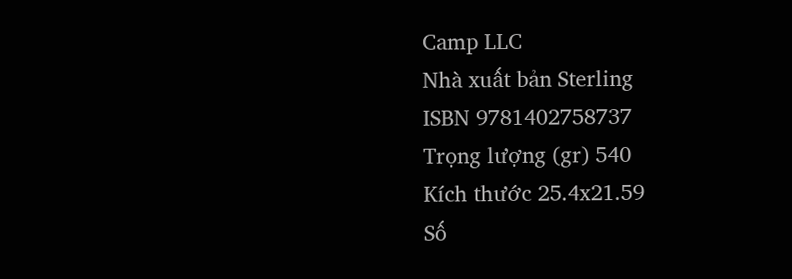Camp LLC
Nhà xuất bản Sterling
ISBN 9781402758737
Trọng lượng (gr) 540
Kích thước 25.4x21.59
Số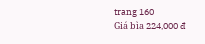trang 160
Giá bìa 224,000 đ